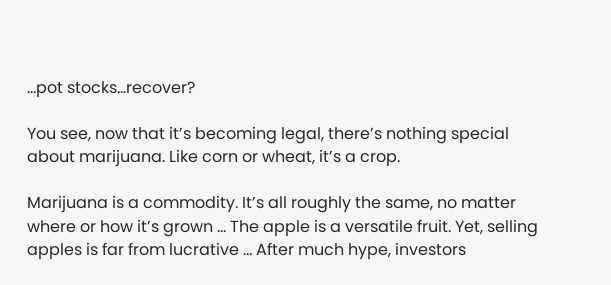…pot stocks…recover?

You see, now that it’s becoming legal, there’s nothing special about marijuana. Like corn or wheat, it’s a crop.

Marijuana is a commodity. It’s all roughly the same, no matter where or how it’s grown … The apple is a versatile fruit. Yet, selling apples is far from lucrative … After much hype, investors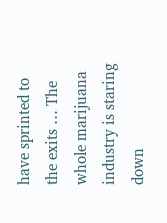have sprinted to the exits … The whole marijuana industry is staring down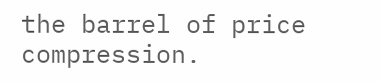the barrel of price compression.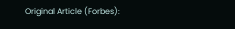Original Article (Forbes):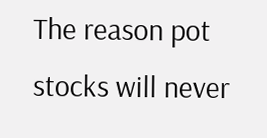The reason pot stocks will never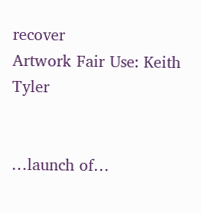recover
Artwork Fair Use: Keith Tyler


…launch of…